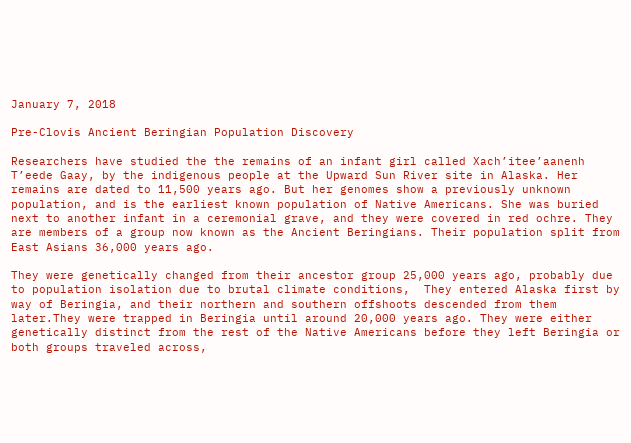January 7, 2018

Pre-Clovis Ancient Beringian Population Discovery

Researchers have studied the the remains of an infant girl called Xach’itee’aanenh T’eede Gaay, by the indigenous people at the Upward Sun River site in Alaska. Her remains are dated to 11,500 years ago. But her genomes show a previously unknown population, and is the earliest known population of Native Americans. She was buried next to another infant in a ceremonial grave, and they were covered in red ochre. They are members of a group now known as the Ancient Beringians. Their population split from East Asians 36,000 years ago.

They were genetically changed from their ancestor group 25,000 years ago, probably due to population isolation due to brutal climate conditions,  They entered Alaska first by way of Beringia, and their northern and southern offshoots descended from them later.They were trapped in Beringia until around 20,000 years ago. They were either genetically distinct from the rest of the Native Americans before they left Beringia or both groups traveled across,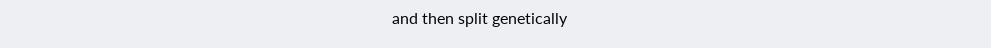and then split genetically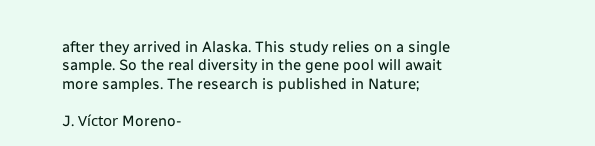after they arrived in Alaska. This study relies on a single sample. So the real diversity in the gene pool will await more samples. The research is published in Nature;

J. Víctor Moreno-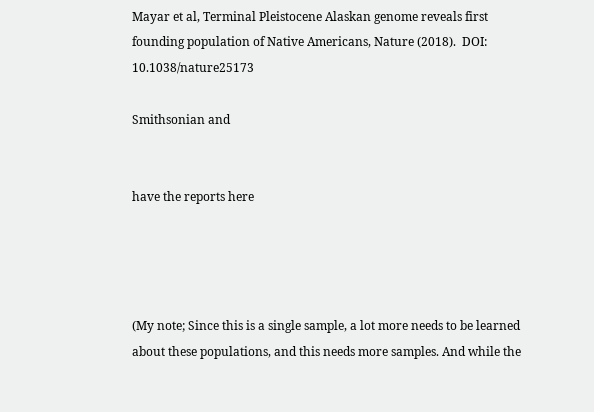Mayar et al, Terminal Pleistocene Alaskan genome reveals first founding population of Native Americans, Nature (2018).  DOI: 10.1038/nature25173

Smithsonian and


have the reports here




(My note; Since this is a single sample, a lot more needs to be learned about these populations, and this needs more samples. And while the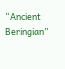“Ancient Beringian”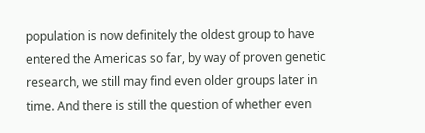population is now definitely the oldest group to have entered the Americas so far, by way of proven genetic research, we still may find even older groups later in time. And there is still the question of whether even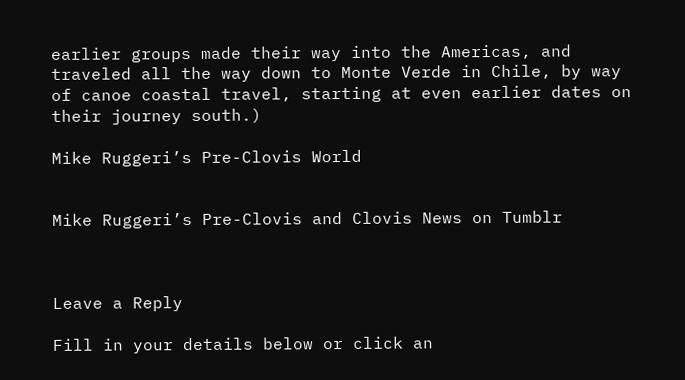earlier groups made their way into the Americas, and traveled all the way down to Monte Verde in Chile, by way of canoe coastal travel, starting at even earlier dates on their journey south.)

Mike Ruggeri’s Pre-Clovis World


Mike Ruggeri’s Pre-Clovis and Clovis News on Tumblr



Leave a Reply

Fill in your details below or click an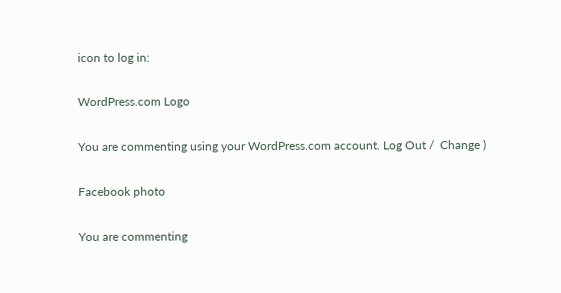icon to log in:

WordPress.com Logo

You are commenting using your WordPress.com account. Log Out /  Change )

Facebook photo

You are commenting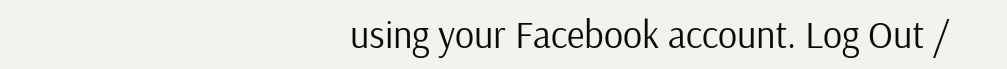using your Facebook account. Log Out /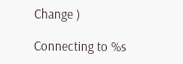Change )

Connecting to %s